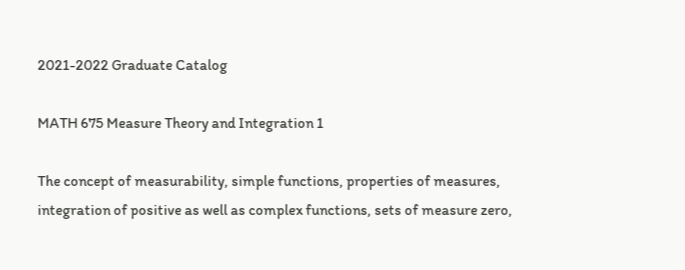2021-2022 Graduate Catalog

MATH 675 Measure Theory and Integration 1

The concept of measurability, simple functions, properties of measures, integration of positive as well as complex functions, sets of measure zero,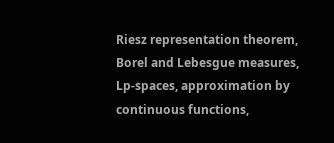Riesz representation theorem, Borel and Lebesgue measures, Lp-spaces, approximation by continuous functions,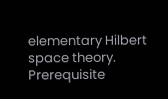elementary Hilbert space theory. Prerequisite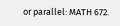or parallel: MATH 672.